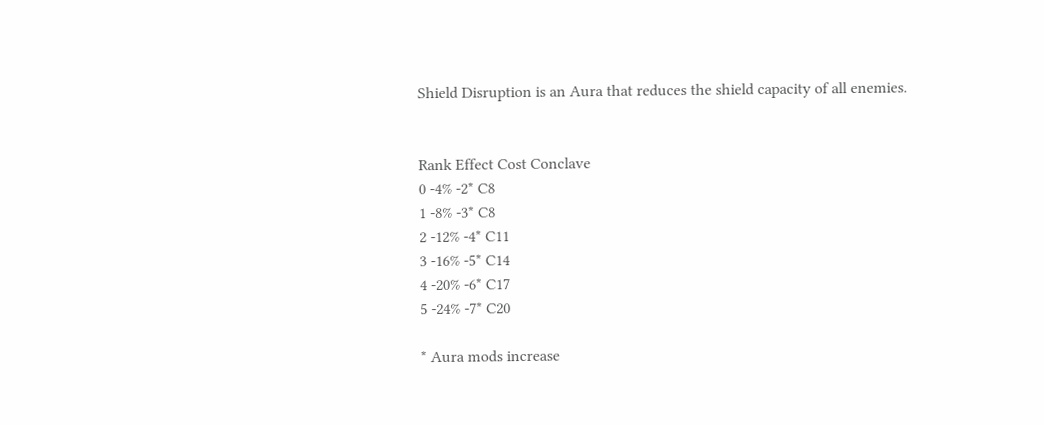Shield Disruption is an Aura that reduces the shield capacity of all enemies.


Rank Effect Cost Conclave
0 -4% -2* C8
1 -8% -3* C8
2 -12% -4* C11
3 -16% -5* C14
4 -20% -6* C17
5 -24% -7* C20

* Aura mods increase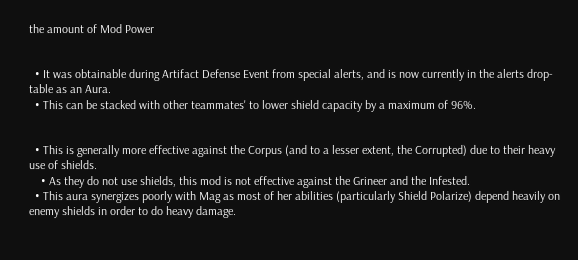the amount of Mod Power


  • It was obtainable during Artifact Defense Event from special alerts, and is now currently in the alerts drop-table as an Aura.
  • This can be stacked with other teammates' to lower shield capacity by a maximum of 96%.


  • This is generally more effective against the Corpus (and to a lesser extent, the Corrupted) due to their heavy use of shields.
    • As they do not use shields, this mod is not effective against the Grineer and the Infested.
  • This aura synergizes poorly with Mag as most of her abilities (particularly Shield Polarize) depend heavily on enemy shields in order to do heavy damage.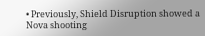• Previously, Shield Disruption showed a Nova shooting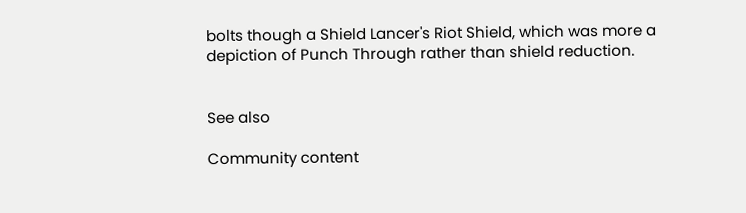bolts though a Shield Lancer's Riot Shield, which was more a depiction of Punch Through rather than shield reduction.


See also

Community content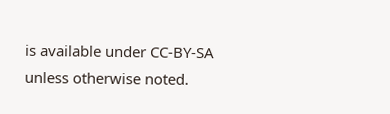is available under CC-BY-SA unless otherwise noted.